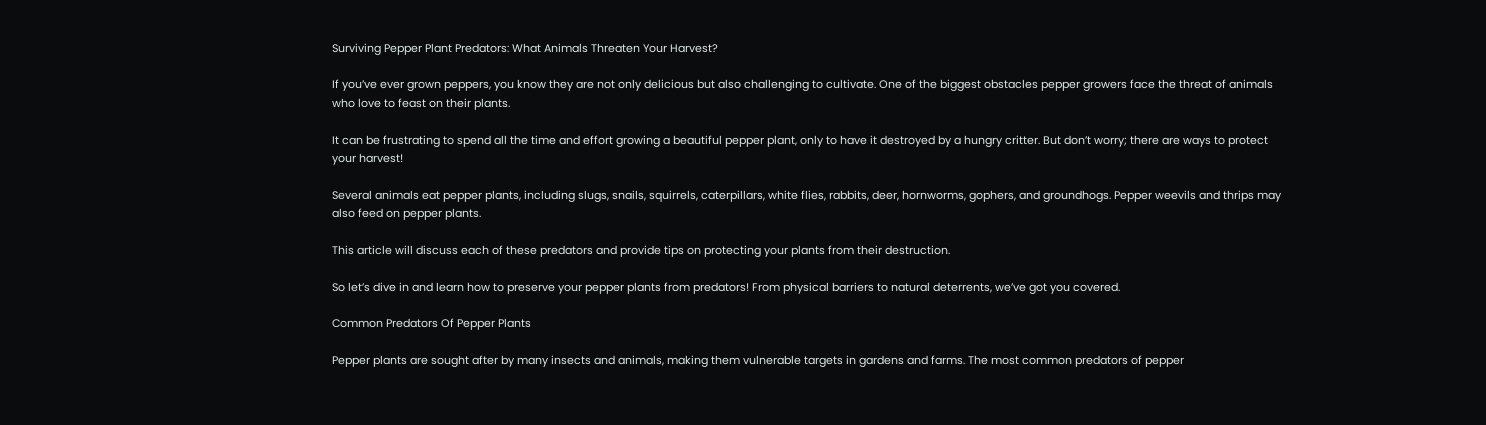Surviving Pepper Plant Predators: What Animals Threaten Your Harvest?

If you’ve ever grown peppers, you know they are not only delicious but also challenging to cultivate. One of the biggest obstacles pepper growers face the threat of animals who love to feast on their plants.

It can be frustrating to spend all the time and effort growing a beautiful pepper plant, only to have it destroyed by a hungry critter. But don’t worry; there are ways to protect your harvest!

Several animals eat pepper plants, including slugs, snails, squirrels, caterpillars, white flies, rabbits, deer, hornworms, gophers, and groundhogs. Pepper weevils and thrips may also feed on pepper plants.

This article will discuss each of these predators and provide tips on protecting your plants from their destruction.

So let’s dive in and learn how to preserve your pepper plants from predators! From physical barriers to natural deterrents, we’ve got you covered.

Common Predators Of Pepper Plants

Pepper plants are sought after by many insects and animals, making them vulnerable targets in gardens and farms. The most common predators of pepper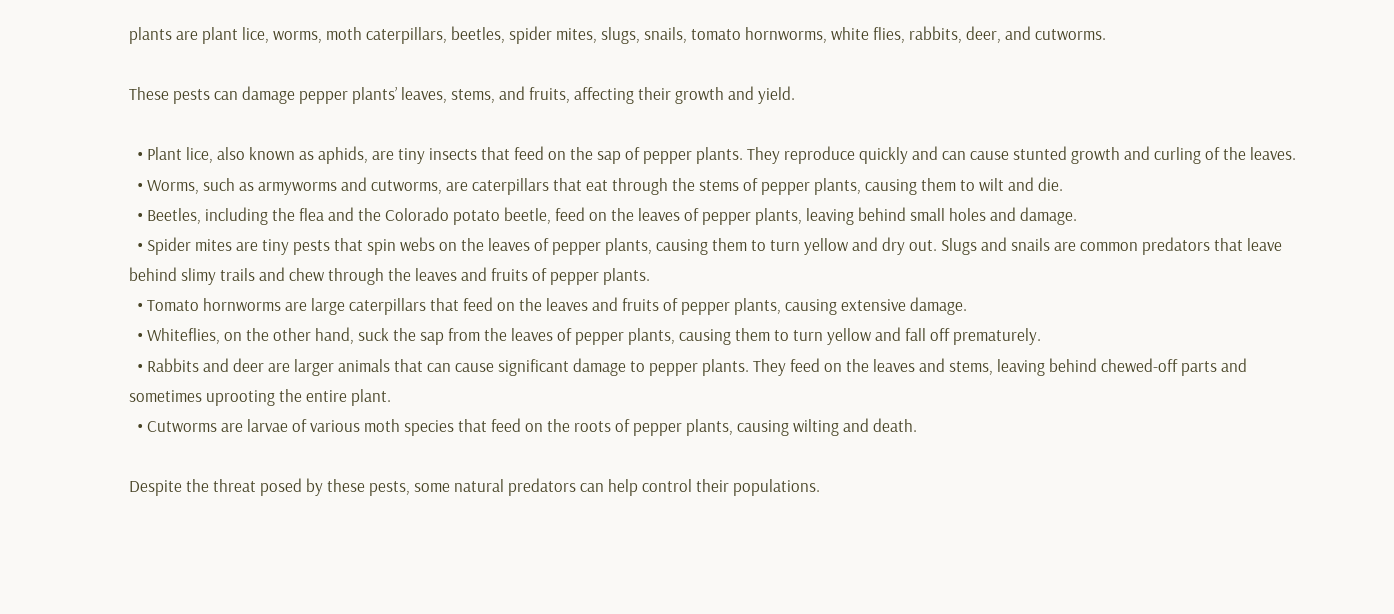plants are plant lice, worms, moth caterpillars, beetles, spider mites, slugs, snails, tomato hornworms, white flies, rabbits, deer, and cutworms.

These pests can damage pepper plants’ leaves, stems, and fruits, affecting their growth and yield.

  • Plant lice, also known as aphids, are tiny insects that feed on the sap of pepper plants. They reproduce quickly and can cause stunted growth and curling of the leaves.
  • Worms, such as armyworms and cutworms, are caterpillars that eat through the stems of pepper plants, causing them to wilt and die.
  • Beetles, including the flea and the Colorado potato beetle, feed on the leaves of pepper plants, leaving behind small holes and damage.
  • Spider mites are tiny pests that spin webs on the leaves of pepper plants, causing them to turn yellow and dry out. Slugs and snails are common predators that leave behind slimy trails and chew through the leaves and fruits of pepper plants.
  • Tomato hornworms are large caterpillars that feed on the leaves and fruits of pepper plants, causing extensive damage.
  • Whiteflies, on the other hand, suck the sap from the leaves of pepper plants, causing them to turn yellow and fall off prematurely.
  • Rabbits and deer are larger animals that can cause significant damage to pepper plants. They feed on the leaves and stems, leaving behind chewed-off parts and sometimes uprooting the entire plant.
  • Cutworms are larvae of various moth species that feed on the roots of pepper plants, causing wilting and death.

Despite the threat posed by these pests, some natural predators can help control their populations.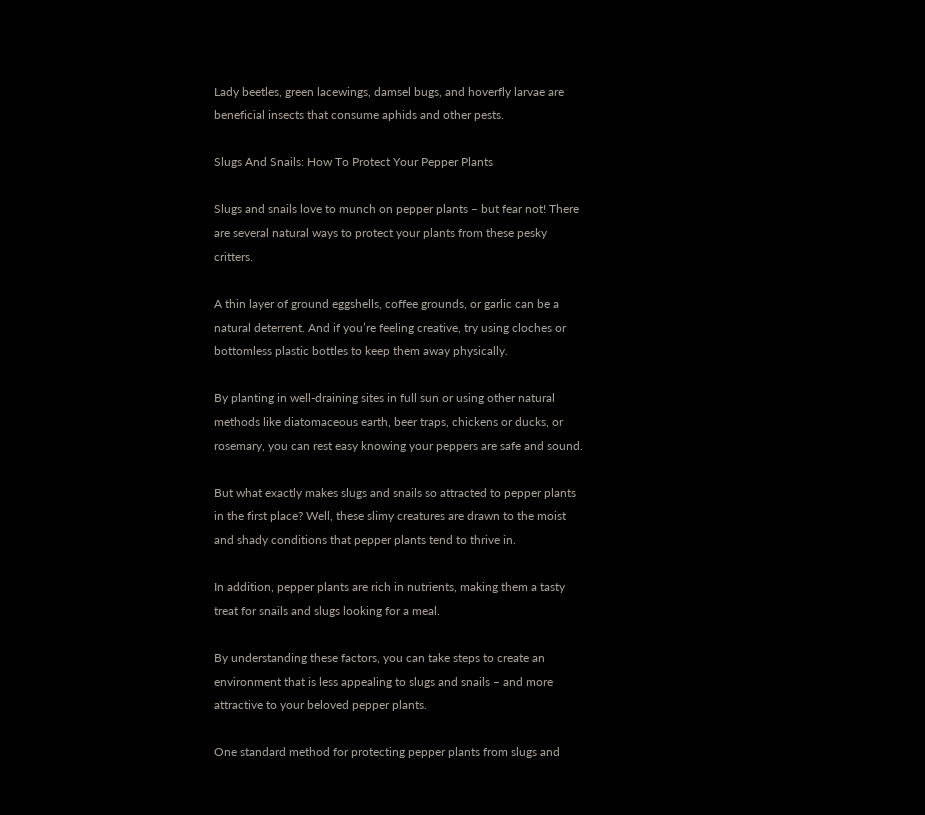Lady beetles, green lacewings, damsel bugs, and hoverfly larvae are beneficial insects that consume aphids and other pests.

Slugs And Snails: How To Protect Your Pepper Plants

Slugs and snails love to munch on pepper plants – but fear not! There are several natural ways to protect your plants from these pesky critters.

A thin layer of ground eggshells, coffee grounds, or garlic can be a natural deterrent. And if you’re feeling creative, try using cloches or bottomless plastic bottles to keep them away physically.

By planting in well-draining sites in full sun or using other natural methods like diatomaceous earth, beer traps, chickens or ducks, or rosemary, you can rest easy knowing your peppers are safe and sound.

But what exactly makes slugs and snails so attracted to pepper plants in the first place? Well, these slimy creatures are drawn to the moist and shady conditions that pepper plants tend to thrive in.

In addition, pepper plants are rich in nutrients, making them a tasty treat for snails and slugs looking for a meal.

By understanding these factors, you can take steps to create an environment that is less appealing to slugs and snails – and more attractive to your beloved pepper plants.

One standard method for protecting pepper plants from slugs and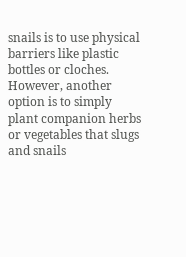snails is to use physical barriers like plastic bottles or cloches. However, another option is to simply plant companion herbs or vegetables that slugs and snails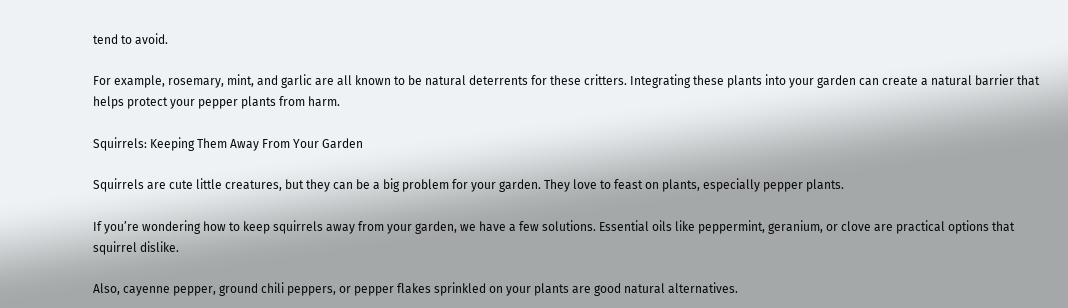tend to avoid.

For example, rosemary, mint, and garlic are all known to be natural deterrents for these critters. Integrating these plants into your garden can create a natural barrier that helps protect your pepper plants from harm.

Squirrels: Keeping Them Away From Your Garden

Squirrels are cute little creatures, but they can be a big problem for your garden. They love to feast on plants, especially pepper plants.

If you’re wondering how to keep squirrels away from your garden, we have a few solutions. Essential oils like peppermint, geranium, or clove are practical options that squirrel dislike.

Also, cayenne pepper, ground chili peppers, or pepper flakes sprinkled on your plants are good natural alternatives.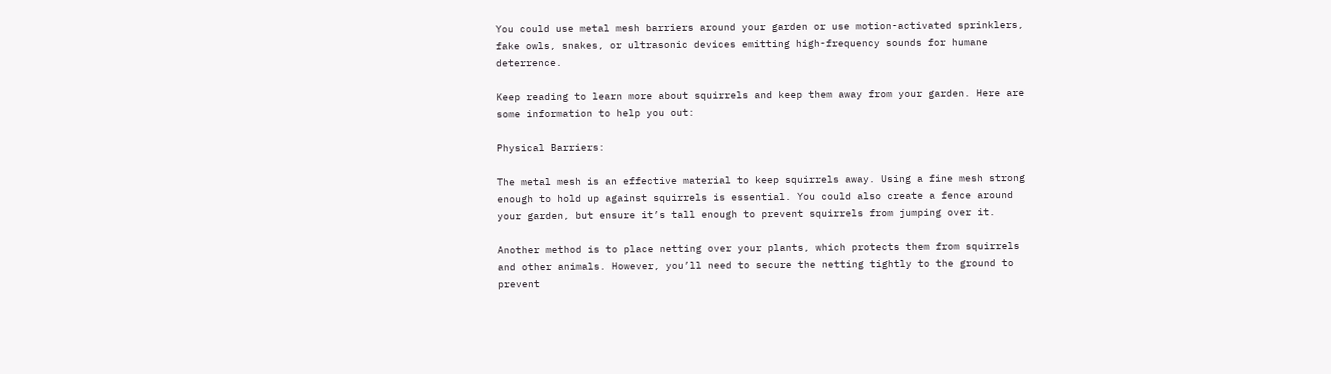You could use metal mesh barriers around your garden or use motion-activated sprinklers, fake owls, snakes, or ultrasonic devices emitting high-frequency sounds for humane deterrence.

Keep reading to learn more about squirrels and keep them away from your garden. Here are some information to help you out:

Physical Barriers:

The metal mesh is an effective material to keep squirrels away. Using a fine mesh strong enough to hold up against squirrels is essential. You could also create a fence around your garden, but ensure it’s tall enough to prevent squirrels from jumping over it.

Another method is to place netting over your plants, which protects them from squirrels and other animals. However, you’ll need to secure the netting tightly to the ground to prevent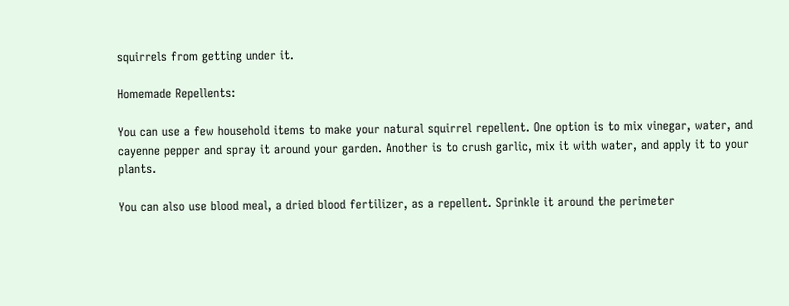squirrels from getting under it.

Homemade Repellents:

You can use a few household items to make your natural squirrel repellent. One option is to mix vinegar, water, and cayenne pepper and spray it around your garden. Another is to crush garlic, mix it with water, and apply it to your plants.

You can also use blood meal, a dried blood fertilizer, as a repellent. Sprinkle it around the perimeter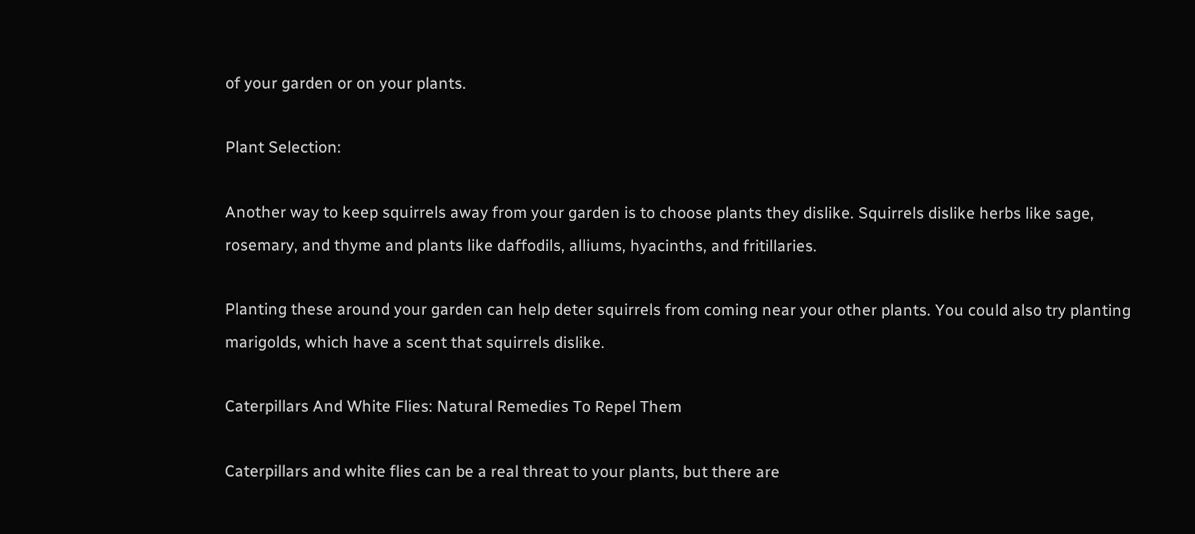of your garden or on your plants.

Plant Selection:

Another way to keep squirrels away from your garden is to choose plants they dislike. Squirrels dislike herbs like sage, rosemary, and thyme and plants like daffodils, alliums, hyacinths, and fritillaries.

Planting these around your garden can help deter squirrels from coming near your other plants. You could also try planting marigolds, which have a scent that squirrels dislike.

Caterpillars And White Flies: Natural Remedies To Repel Them

Caterpillars and white flies can be a real threat to your plants, but there are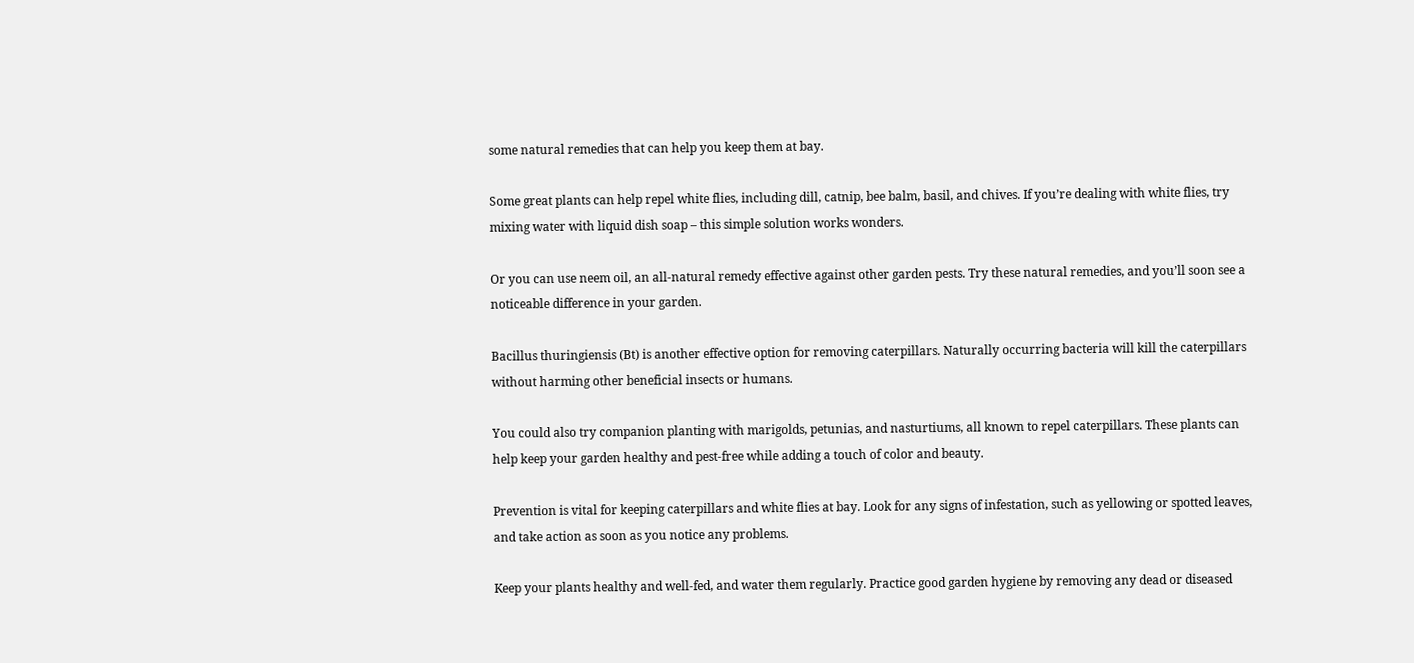some natural remedies that can help you keep them at bay.

Some great plants can help repel white flies, including dill, catnip, bee balm, basil, and chives. If you’re dealing with white flies, try mixing water with liquid dish soap – this simple solution works wonders.

Or you can use neem oil, an all-natural remedy effective against other garden pests. Try these natural remedies, and you’ll soon see a noticeable difference in your garden.

Bacillus thuringiensis (Bt) is another effective option for removing caterpillars. Naturally occurring bacteria will kill the caterpillars without harming other beneficial insects or humans.

You could also try companion planting with marigolds, petunias, and nasturtiums, all known to repel caterpillars. These plants can help keep your garden healthy and pest-free while adding a touch of color and beauty.

Prevention is vital for keeping caterpillars and white flies at bay. Look for any signs of infestation, such as yellowing or spotted leaves, and take action as soon as you notice any problems.

Keep your plants healthy and well-fed, and water them regularly. Practice good garden hygiene by removing any dead or diseased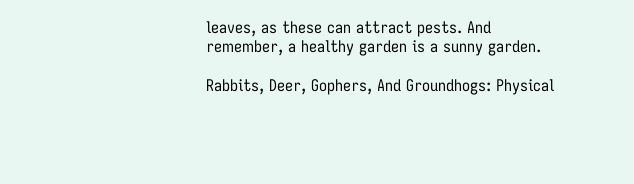leaves, as these can attract pests. And remember, a healthy garden is a sunny garden.

Rabbits, Deer, Gophers, And Groundhogs: Physical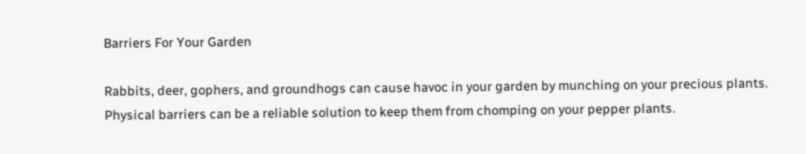Barriers For Your Garden

Rabbits, deer, gophers, and groundhogs can cause havoc in your garden by munching on your precious plants. Physical barriers can be a reliable solution to keep them from chomping on your pepper plants.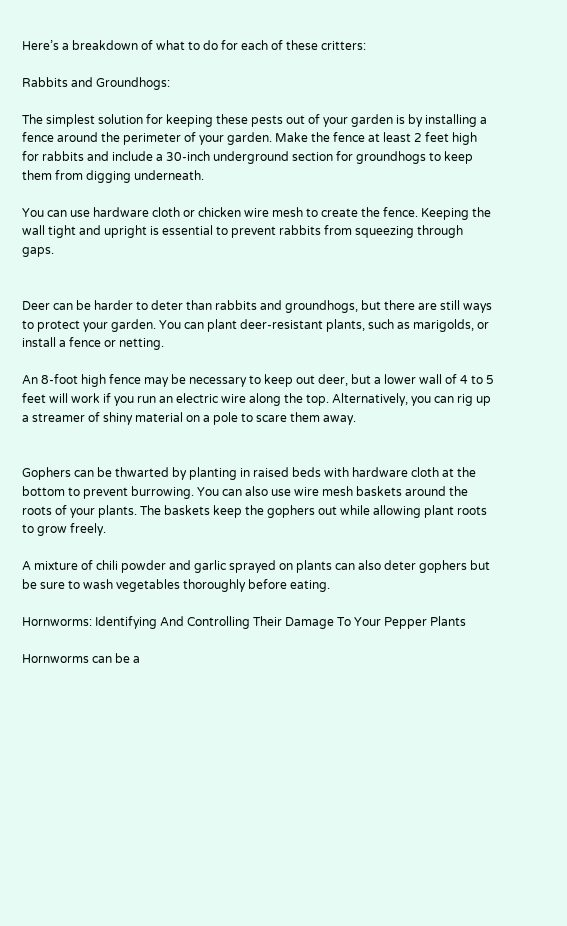Here’s a breakdown of what to do for each of these critters:

Rabbits and Groundhogs:

The simplest solution for keeping these pests out of your garden is by installing a fence around the perimeter of your garden. Make the fence at least 2 feet high for rabbits and include a 30-inch underground section for groundhogs to keep them from digging underneath.

You can use hardware cloth or chicken wire mesh to create the fence. Keeping the wall tight and upright is essential to prevent rabbits from squeezing through gaps.


Deer can be harder to deter than rabbits and groundhogs, but there are still ways to protect your garden. You can plant deer-resistant plants, such as marigolds, or install a fence or netting.

An 8-foot high fence may be necessary to keep out deer, but a lower wall of 4 to 5 feet will work if you run an electric wire along the top. Alternatively, you can rig up a streamer of shiny material on a pole to scare them away.


Gophers can be thwarted by planting in raised beds with hardware cloth at the bottom to prevent burrowing. You can also use wire mesh baskets around the roots of your plants. The baskets keep the gophers out while allowing plant roots to grow freely.

A mixture of chili powder and garlic sprayed on plants can also deter gophers but be sure to wash vegetables thoroughly before eating.

Hornworms: Identifying And Controlling Their Damage To Your Pepper Plants

Hornworms can be a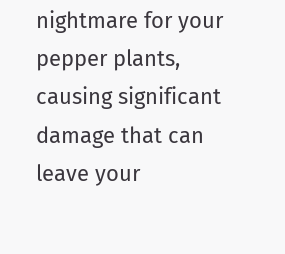nightmare for your pepper plants, causing significant damage that can leave your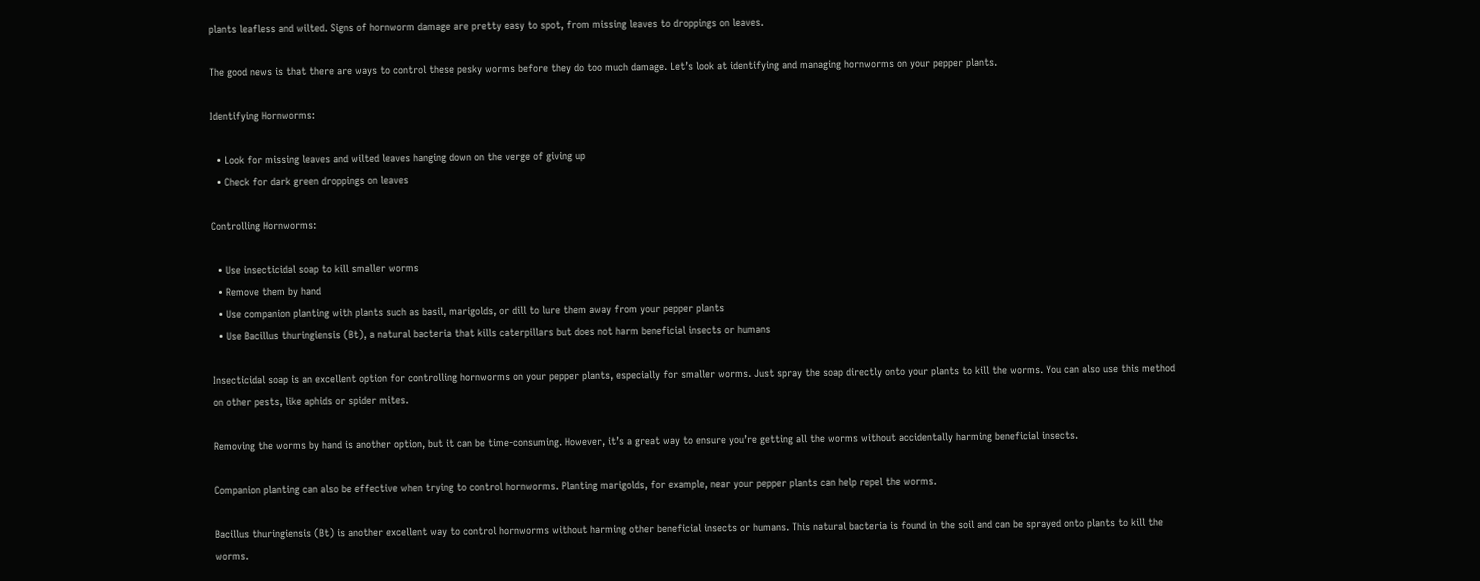plants leafless and wilted. Signs of hornworm damage are pretty easy to spot, from missing leaves to droppings on leaves.

The good news is that there are ways to control these pesky worms before they do too much damage. Let’s look at identifying and managing hornworms on your pepper plants.

Identifying Hornworms:

  • Look for missing leaves and wilted leaves hanging down on the verge of giving up
  • Check for dark green droppings on leaves

Controlling Hornworms:

  • Use insecticidal soap to kill smaller worms
  • Remove them by hand
  • Use companion planting with plants such as basil, marigolds, or dill to lure them away from your pepper plants
  • Use Bacillus thuringiensis (Bt), a natural bacteria that kills caterpillars but does not harm beneficial insects or humans

Insecticidal soap is an excellent option for controlling hornworms on your pepper plants, especially for smaller worms. Just spray the soap directly onto your plants to kill the worms. You can also use this method on other pests, like aphids or spider mites.

Removing the worms by hand is another option, but it can be time-consuming. However, it’s a great way to ensure you’re getting all the worms without accidentally harming beneficial insects.

Companion planting can also be effective when trying to control hornworms. Planting marigolds, for example, near your pepper plants can help repel the worms.

Bacillus thuringiensis (Bt) is another excellent way to control hornworms without harming other beneficial insects or humans. This natural bacteria is found in the soil and can be sprayed onto plants to kill the worms.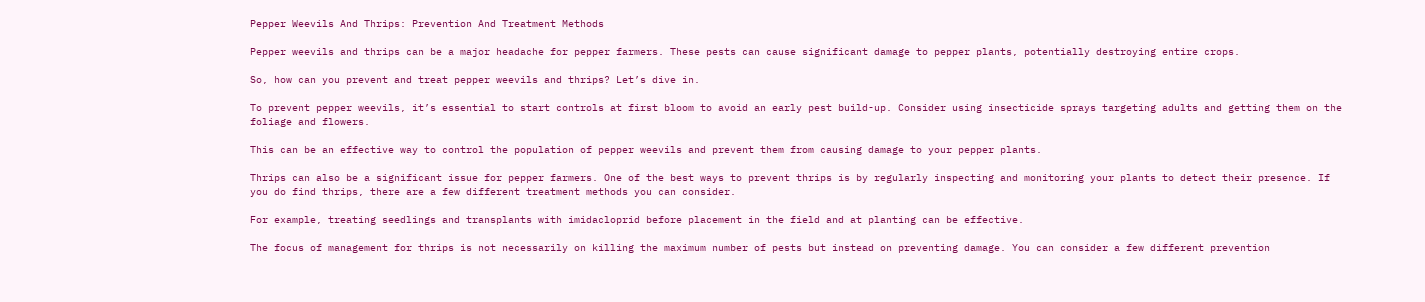Pepper Weevils And Thrips: Prevention And Treatment Methods

Pepper weevils and thrips can be a major headache for pepper farmers. These pests can cause significant damage to pepper plants, potentially destroying entire crops.

So, how can you prevent and treat pepper weevils and thrips? Let’s dive in.

To prevent pepper weevils, it’s essential to start controls at first bloom to avoid an early pest build-up. Consider using insecticide sprays targeting adults and getting them on the foliage and flowers.

This can be an effective way to control the population of pepper weevils and prevent them from causing damage to your pepper plants.

Thrips can also be a significant issue for pepper farmers. One of the best ways to prevent thrips is by regularly inspecting and monitoring your plants to detect their presence. If you do find thrips, there are a few different treatment methods you can consider.

For example, treating seedlings and transplants with imidacloprid before placement in the field and at planting can be effective.

The focus of management for thrips is not necessarily on killing the maximum number of pests but instead on preventing damage. You can consider a few different prevention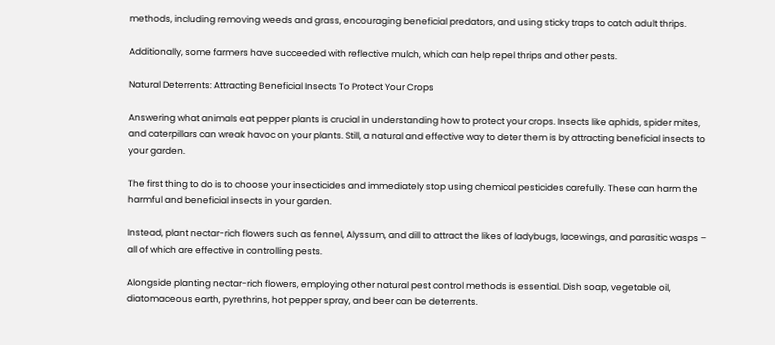methods, including removing weeds and grass, encouraging beneficial predators, and using sticky traps to catch adult thrips.

Additionally, some farmers have succeeded with reflective mulch, which can help repel thrips and other pests.

Natural Deterrents: Attracting Beneficial Insects To Protect Your Crops

Answering what animals eat pepper plants is crucial in understanding how to protect your crops. Insects like aphids, spider mites, and caterpillars can wreak havoc on your plants. Still, a natural and effective way to deter them is by attracting beneficial insects to your garden.

The first thing to do is to choose your insecticides and immediately stop using chemical pesticides carefully. These can harm the harmful and beneficial insects in your garden.

Instead, plant nectar-rich flowers such as fennel, Alyssum, and dill to attract the likes of ladybugs, lacewings, and parasitic wasps – all of which are effective in controlling pests.

Alongside planting nectar-rich flowers, employing other natural pest control methods is essential. Dish soap, vegetable oil, diatomaceous earth, pyrethrins, hot pepper spray, and beer can be deterrents.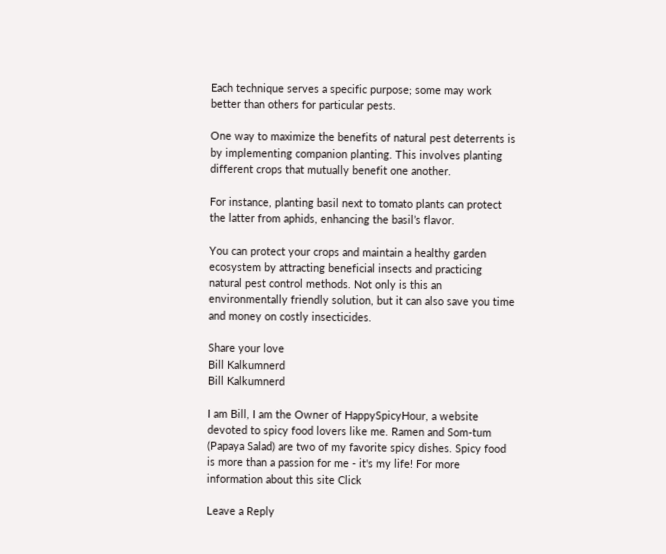Each technique serves a specific purpose; some may work better than others for particular pests.

One way to maximize the benefits of natural pest deterrents is by implementing companion planting. This involves planting different crops that mutually benefit one another.

For instance, planting basil next to tomato plants can protect the latter from aphids, enhancing the basil’s flavor.

You can protect your crops and maintain a healthy garden ecosystem by attracting beneficial insects and practicing natural pest control methods. Not only is this an environmentally friendly solution, but it can also save you time and money on costly insecticides.

Share your love
Bill Kalkumnerd
Bill Kalkumnerd

I am Bill, I am the Owner of HappySpicyHour, a website devoted to spicy food lovers like me. Ramen and Som-tum (Papaya Salad) are two of my favorite spicy dishes. Spicy food is more than a passion for me - it's my life! For more information about this site Click

Leave a Reply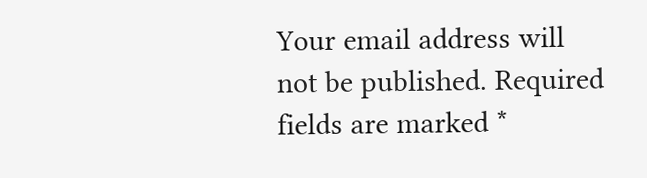Your email address will not be published. Required fields are marked *